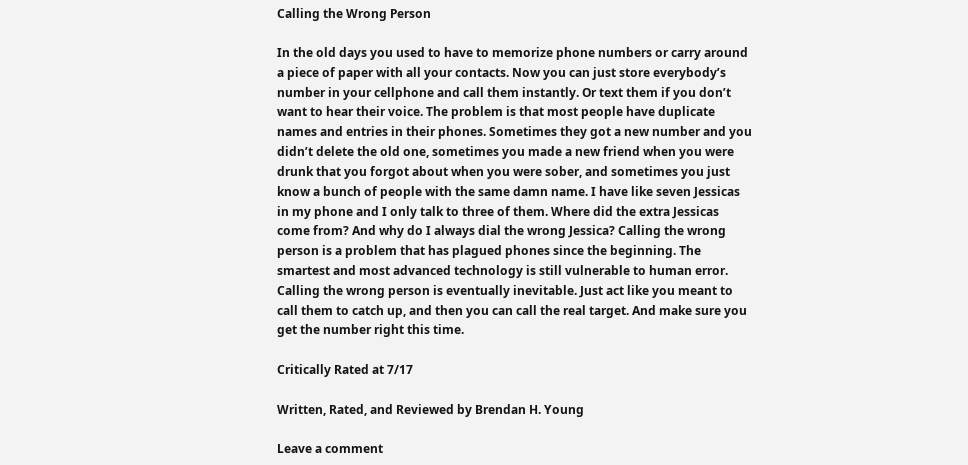Calling the Wrong Person

In the old days you used to have to memorize phone numbers or carry around a piece of paper with all your contacts. Now you can just store everybody’s number in your cellphone and call them instantly. Or text them if you don’t want to hear their voice. The problem is that most people have duplicate names and entries in their phones. Sometimes they got a new number and you didn’t delete the old one, sometimes you made a new friend when you were drunk that you forgot about when you were sober, and sometimes you just know a bunch of people with the same damn name. I have like seven Jessicas in my phone and I only talk to three of them. Where did the extra Jessicas come from? And why do I always dial the wrong Jessica? Calling the wrong person is a problem that has plagued phones since the beginning. The smartest and most advanced technology is still vulnerable to human error. Calling the wrong person is eventually inevitable. Just act like you meant to call them to catch up, and then you can call the real target. And make sure you get the number right this time.

Critically Rated at 7/17

Written, Rated, and Reviewed by Brendan H. Young

Leave a comment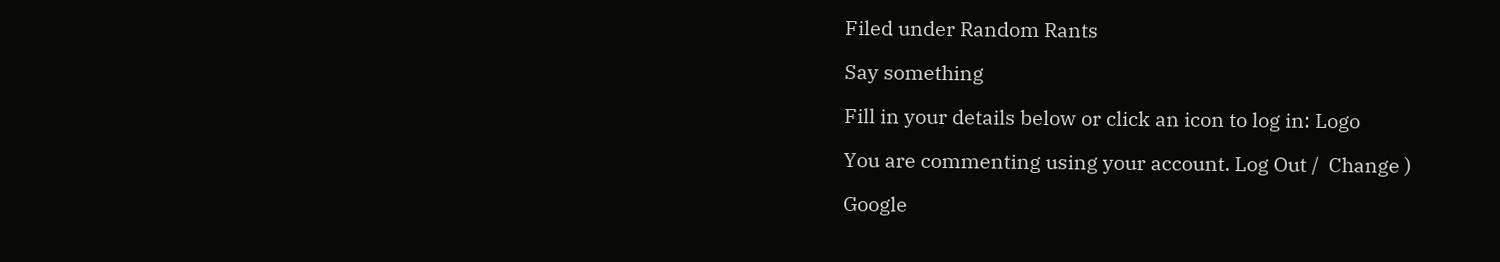Filed under Random Rants

Say something

Fill in your details below or click an icon to log in: Logo

You are commenting using your account. Log Out /  Change )

Google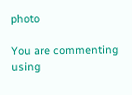photo

You are commenting using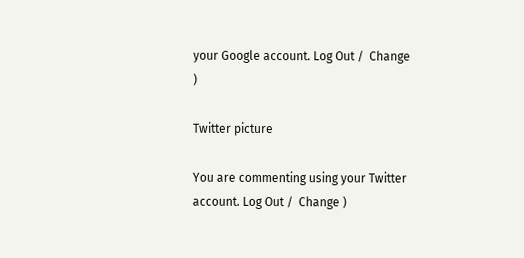your Google account. Log Out /  Change )

Twitter picture

You are commenting using your Twitter account. Log Out /  Change )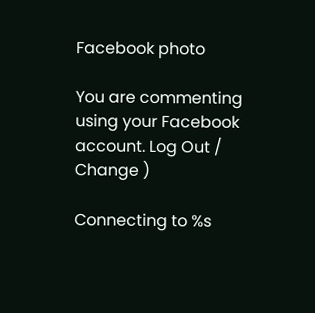Facebook photo

You are commenting using your Facebook account. Log Out /  Change )

Connecting to %s